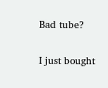Bad tube?

I just bought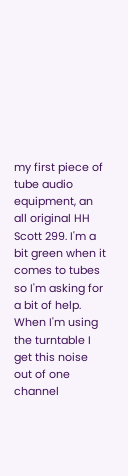my first piece of tube audio equipment, an all original HH Scott 299. I'm a bit green when it comes to tubes so I'm asking for a bit of help. When I'm using the turntable I get this noise out of one channel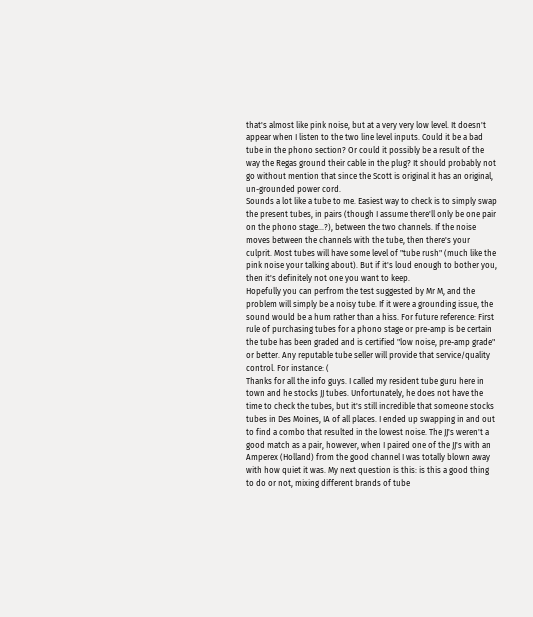that's almost like pink noise, but at a very very low level. It doesn't appear when I listen to the two line level inputs. Could it be a bad tube in the phono section? Or could it possibly be a result of the way the Regas ground their cable in the plug? It should probably not go without mention that since the Scott is original it has an original, un-grounded power cord.
Sounds a lot like a tube to me. Easiest way to check is to simply swap the present tubes, in pairs (though I assume there'll only be one pair on the phono stage...?), between the two channels. If the noise moves between the channels with the tube, then there's your culprit. Most tubes will have some level of "tube rush" (much like the pink noise your talking about). But if it's loud enough to bother you, then it's definitely not one you want to keep.
Hopefully you can perfrom the test suggested by Mr M, and the problem will simply be a noisy tube. If it were a grounding issue, the sound would be a hum rather than a hiss. For future reference: First rule of purchasing tubes for a phono stage or pre-amp is be certain the tube has been graded and is certified "low noise, pre-amp grade" or better. Any reputable tube seller will provide that service/quality control. For instance: (
Thanks for all the info guys. I called my resident tube guru here in town and he stocks JJ tubes. Unfortunately, he does not have the time to check the tubes, but it's still incredible that someone stocks tubes in Des Moines, IA of all places. I ended up swapping in and out to find a combo that resulted in the lowest noise. The JJ's weren't a good match as a pair, however, when I paired one of the JJ's with an Amperex (Holland) from the good channel I was totally blown away with how quiet it was. My next question is this: is this a good thing to do or not, mixing different brands of tube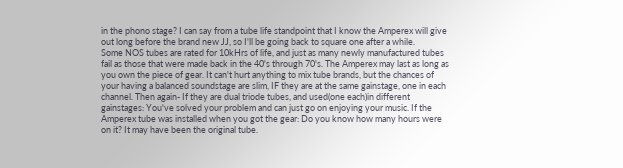in the phono stage? I can say from a tube life standpoint that I know the Amperex will give out long before the brand new JJ, so I'll be going back to square one after a while.
Some NOS tubes are rated for 10kHrs of life, and just as many newly manufactured tubes fail as those that were made back in the 40's through 70's. The Amperex may last as long as you own the piece of gear. It can't hurt anything to mix tube brands, but the chances of your having a balanced soundstage are slim, IF they are at the same gainstage, one in each channel. Then again- If they are dual triode tubes, and used(one each)in different gainstages: You've solved your problem and can just go on enjoying your music. If the Amperex tube was installed when you got the gear: Do you know how many hours were on it? It may have been the original tube.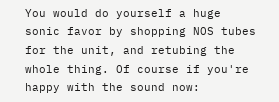You would do yourself a huge sonic favor by shopping NOS tubes for the unit, and retubing the whole thing. Of course if you're happy with the sound now: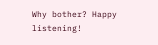Why bother? Happy listening!